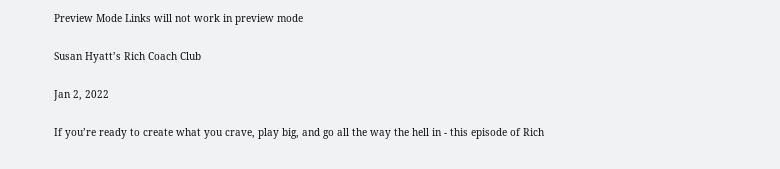Preview Mode Links will not work in preview mode

Susan Hyatt’s Rich Coach Club

Jan 2, 2022

If you’re ready to create what you crave, play big, and go all the way the hell in - this episode of Rich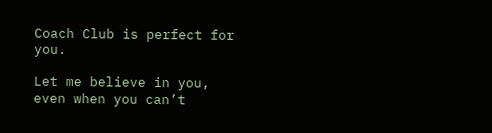Coach Club is perfect for you.

Let me believe in you, even when you can’t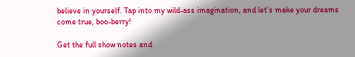believe in yourself. Tap into my wild-ass imagination, and let’s make your dreams come true, boo-berry!

Get the full show notes and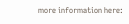more information here: